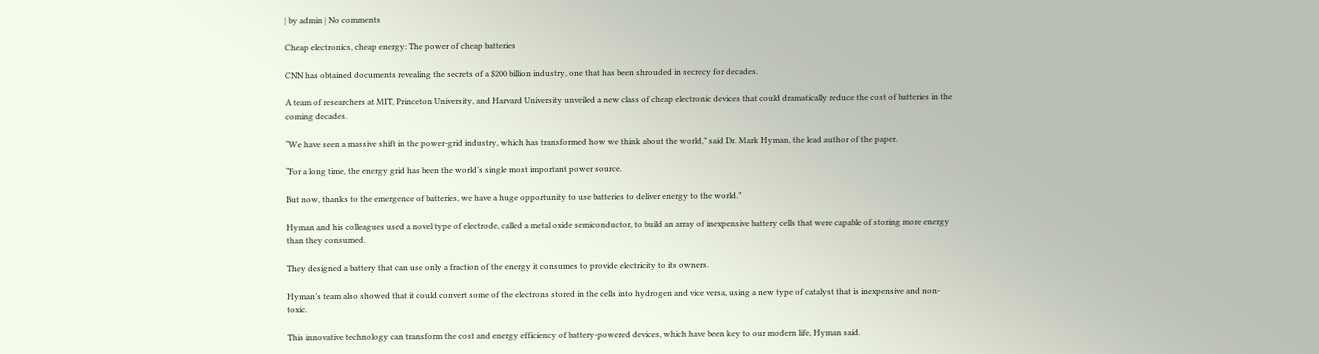| by admin | No comments

Cheap electronics, cheap energy: The power of cheap batteries

CNN has obtained documents revealing the secrets of a $200 billion industry, one that has been shrouded in secrecy for decades.

A team of researchers at MIT, Princeton University, and Harvard University unveiled a new class of cheap electronic devices that could dramatically reduce the cost of batteries in the coming decades.

“We have seen a massive shift in the power-grid industry, which has transformed how we think about the world,” said Dr. Mark Hyman, the lead author of the paper.

“For a long time, the energy grid has been the world’s single most important power source.

But now, thanks to the emergence of batteries, we have a huge opportunity to use batteries to deliver energy to the world.”

Hyman and his colleagues used a novel type of electrode, called a metal oxide semiconductor, to build an array of inexpensive battery cells that were capable of storing more energy than they consumed.

They designed a battery that can use only a fraction of the energy it consumes to provide electricity to its owners.

Hyman’s team also showed that it could convert some of the electrons stored in the cells into hydrogen and vice versa, using a new type of catalyst that is inexpensive and non-toxic.

This innovative technology can transform the cost and energy efficiency of battery-powered devices, which have been key to our modern life, Hyman said.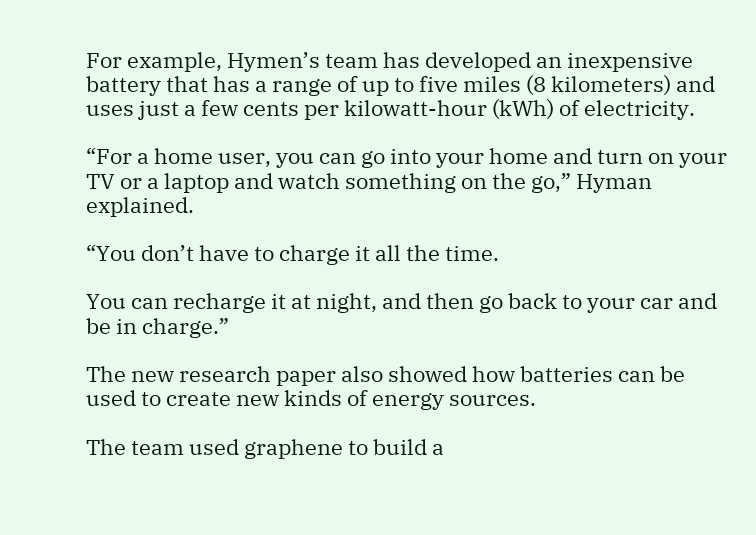For example, Hymen’s team has developed an inexpensive battery that has a range of up to five miles (8 kilometers) and uses just a few cents per kilowatt-hour (kWh) of electricity.

“For a home user, you can go into your home and turn on your TV or a laptop and watch something on the go,” Hyman explained.

“You don’t have to charge it all the time.

You can recharge it at night, and then go back to your car and be in charge.”

The new research paper also showed how batteries can be used to create new kinds of energy sources.

The team used graphene to build a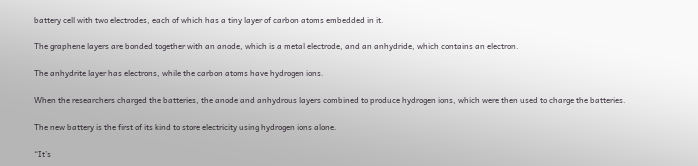battery cell with two electrodes, each of which has a tiny layer of carbon atoms embedded in it.

The graphene layers are bonded together with an anode, which is a metal electrode, and an anhydride, which contains an electron.

The anhydrite layer has electrons, while the carbon atoms have hydrogen ions.

When the researchers charged the batteries, the anode and anhydrous layers combined to produce hydrogen ions, which were then used to charge the batteries.

The new battery is the first of its kind to store electricity using hydrogen ions alone.

“It’s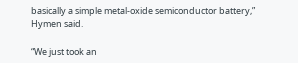basically a simple metal-oxide semiconductor battery,” Hymen said.

“We just took an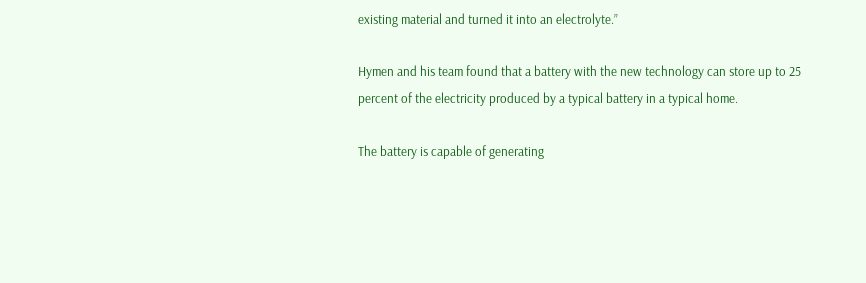existing material and turned it into an electrolyte.”

Hymen and his team found that a battery with the new technology can store up to 25 percent of the electricity produced by a typical battery in a typical home.

The battery is capable of generating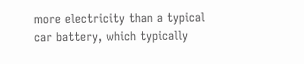more electricity than a typical car battery, which typically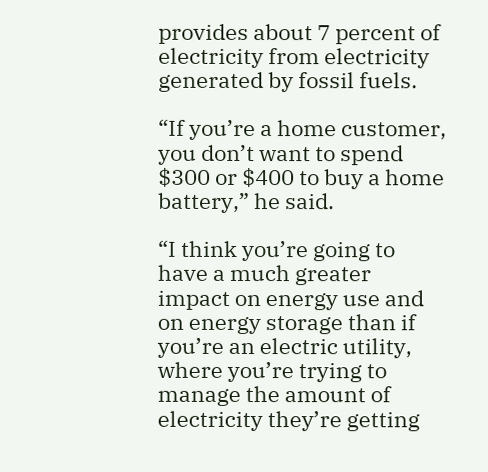provides about 7 percent of electricity from electricity generated by fossil fuels.

“If you’re a home customer, you don’t want to spend $300 or $400 to buy a home battery,” he said.

“I think you’re going to have a much greater impact on energy use and on energy storage than if you’re an electric utility, where you’re trying to manage the amount of electricity they’re getting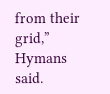from their grid,” Hymans said.